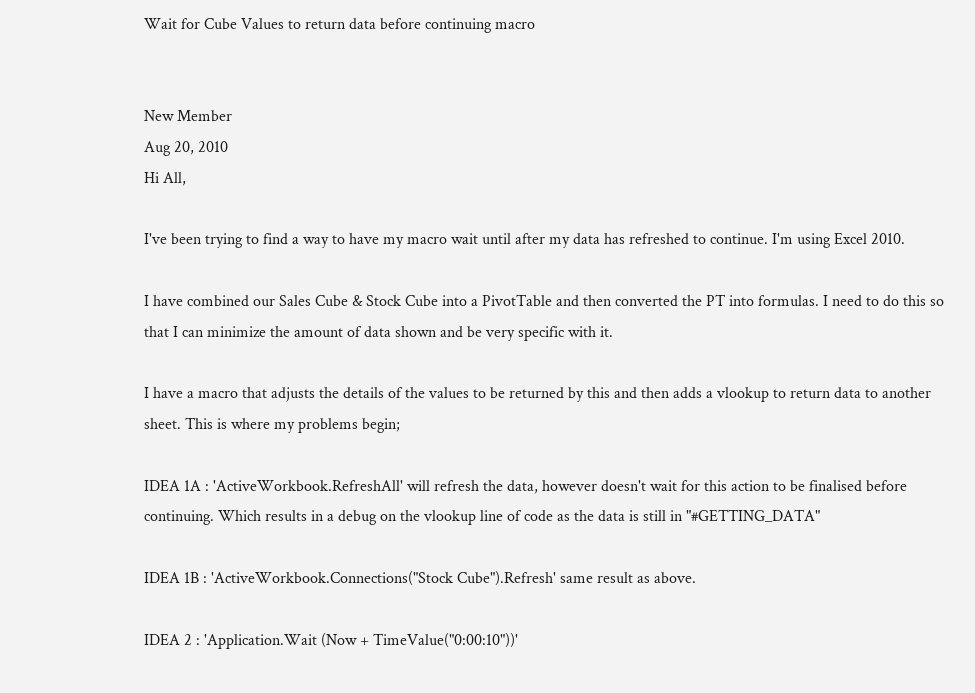Wait for Cube Values to return data before continuing macro


New Member
Aug 20, 2010
Hi All,

I've been trying to find a way to have my macro wait until after my data has refreshed to continue. I'm using Excel 2010.

I have combined our Sales Cube & Stock Cube into a PivotTable and then converted the PT into formulas. I need to do this so that I can minimize the amount of data shown and be very specific with it.

I have a macro that adjusts the details of the values to be returned by this and then adds a vlookup to return data to another sheet. This is where my problems begin;

IDEA 1A : 'ActiveWorkbook.RefreshAll' will refresh the data, however doesn't wait for this action to be finalised before continuing. Which results in a debug on the vlookup line of code as the data is still in "#GETTING_DATA"

IDEA 1B : 'ActiveWorkbook.Connections("Stock Cube").Refresh' same result as above.

IDEA 2 : 'Application.Wait (Now + TimeValue("0:00:10"))'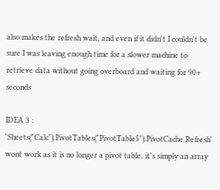also makes the refresh wait, and even if it didn't I couldn't be sure I was leaving enough time for a slower machine to retrieve data without going overboard and waiting for 90+ seconds

IDEA 3 : 'Sheets("Calc").PivotTables("PivotTable5").PivotCache.Refresh' wont work as it is no longer a pivot table, it's simply an array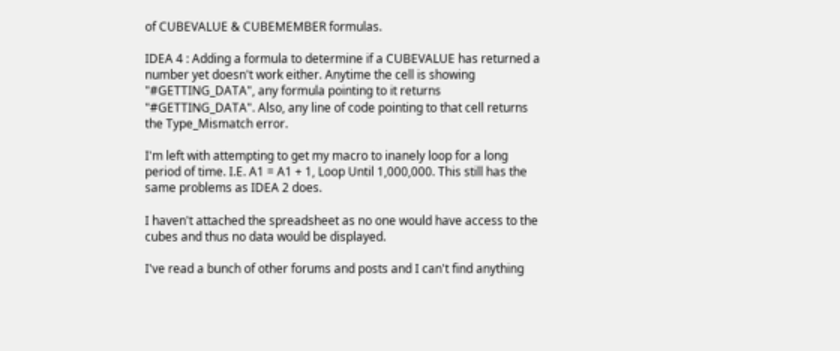of CUBEVALUE & CUBEMEMBER formulas.

IDEA 4 : Adding a formula to determine if a CUBEVALUE has returned a number yet doesn't work either. Anytime the cell is showing "#GETTING_DATA", any formula pointing to it returns "#GETTING_DATA". Also, any line of code pointing to that cell returns the Type_Mismatch error.

I'm left with attempting to get my macro to inanely loop for a long period of time. I.E. A1 = A1 + 1, Loop Until 1,000,000. This still has the same problems as IDEA 2 does.

I haven't attached the spreadsheet as no one would have access to the cubes and thus no data would be displayed.

I've read a bunch of other forums and posts and I can't find anything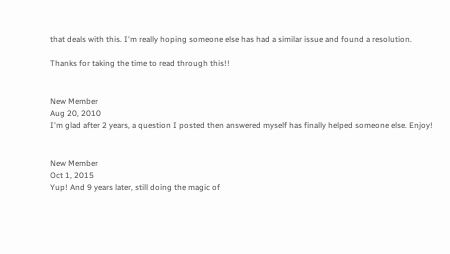that deals with this. I'm really hoping someone else has had a similar issue and found a resolution.

Thanks for taking the time to read through this!!


New Member
Aug 20, 2010
I'm glad after 2 years, a question I posted then answered myself has finally helped someone else. Enjoy!


New Member
Oct 1, 2015
Yup! And 9 years later, still doing the magic of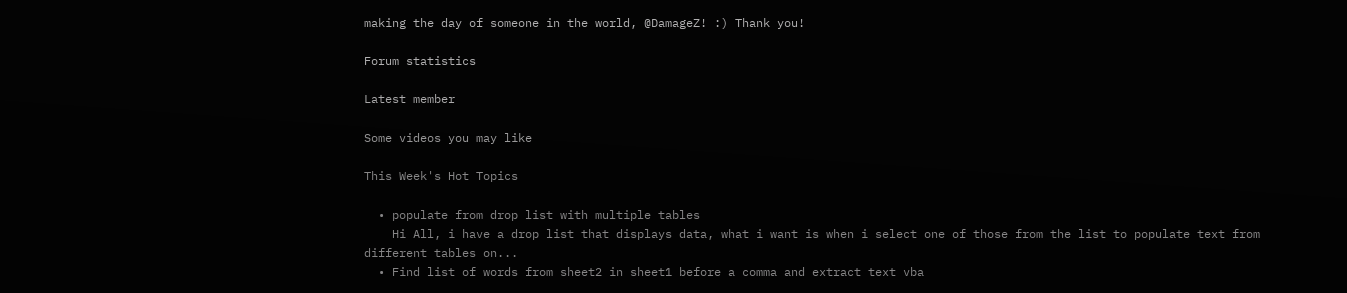making the day of someone in the world, @DamageZ! :) Thank you!

Forum statistics

Latest member

Some videos you may like

This Week's Hot Topics

  • populate from drop list with multiple tables
    Hi All, i have a drop list that displays data, what i want is when i select one of those from the list to populate text from different tables on...
  • Find list of words from sheet2 in sheet1 before a comma and extract text vba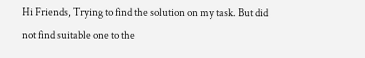Hi Friends, Trying to find the solution on my task. But did not find suitable one to the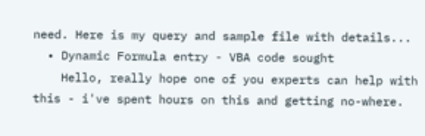need. Here is my query and sample file with details...
  • Dynamic Formula entry - VBA code sought
    Hello, really hope one of you experts can help with this - i've spent hours on this and getting no-where.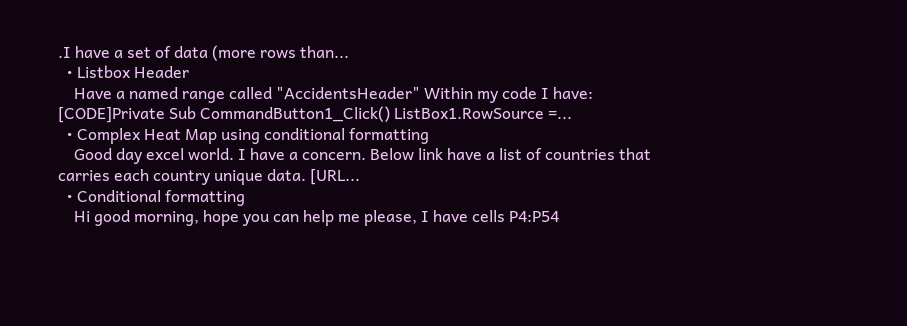.I have a set of data (more rows than...
  • Listbox Header
    Have a named range called "AccidentsHeader" Within my code I have: [CODE]Private Sub CommandButton1_Click() ListBox1.RowSource =...
  • Complex Heat Map using conditional formatting
    Good day excel world. I have a concern. Below link have a list of countries that carries each country unique data. [URL...
  • Conditional formatting
    Hi good morning, hope you can help me please, I have cells P4:P54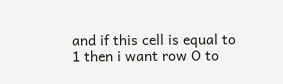and if this cell is equal to 1 then i want row O to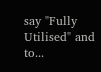say "Fully Utilised" and to...